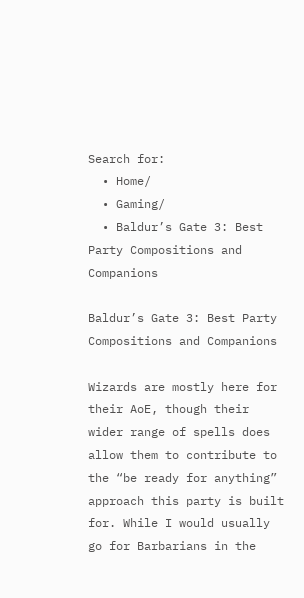Search for:
  • Home/
  • Gaming/
  • Baldur’s Gate 3: Best Party Compositions and Companions

Baldur’s Gate 3: Best Party Compositions and Companions

Wizards are mostly here for their AoE, though their wider range of spells does allow them to contribute to the “be ready for anything” approach this party is built for. While I would usually go for Barbarians in the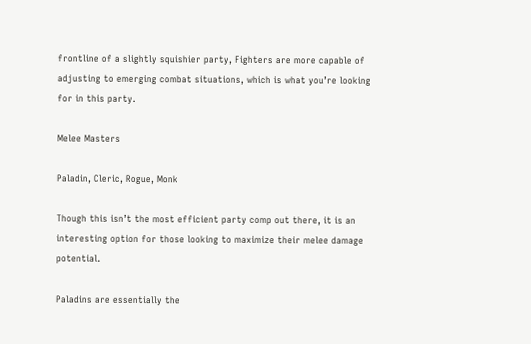frontline of a slightly squishier party, Fighters are more capable of adjusting to emerging combat situations, which is what you’re looking for in this party.

Melee Masters

Paladin, Cleric, Rogue, Monk

Though this isn’t the most efficient party comp out there, it is an interesting option for those looking to maximize their melee damage potential.

Paladins are essentially the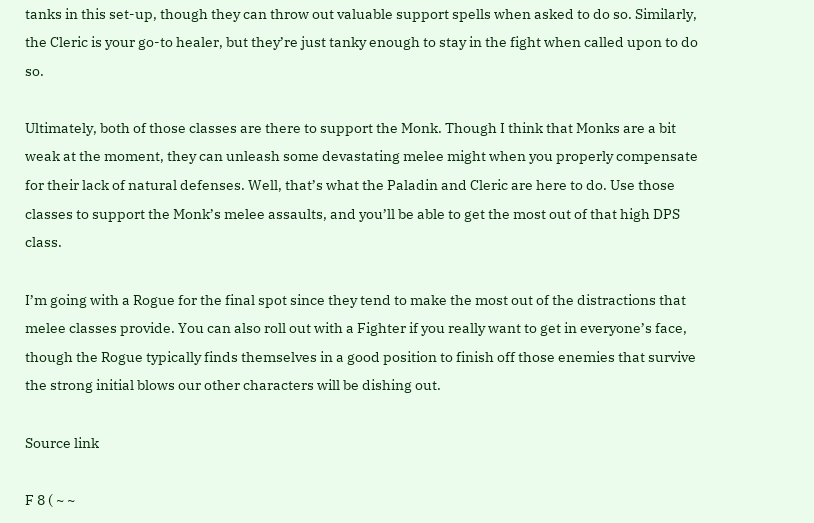tanks in this set-up, though they can throw out valuable support spells when asked to do so. Similarly, the Cleric is your go-to healer, but they’re just tanky enough to stay in the fight when called upon to do so.

Ultimately, both of those classes are there to support the Monk. Though I think that Monks are a bit weak at the moment, they can unleash some devastating melee might when you properly compensate for their lack of natural defenses. Well, that’s what the Paladin and Cleric are here to do. Use those classes to support the Monk’s melee assaults, and you’ll be able to get the most out of that high DPS class.

I’m going with a Rogue for the final spot since they tend to make the most out of the distractions that melee classes provide. You can also roll out with a Fighter if you really want to get in everyone’s face, though the Rogue typically finds themselves in a good position to finish off those enemies that survive the strong initial blows our other characters will be dishing out.

Source link

F 8 ( ~ ~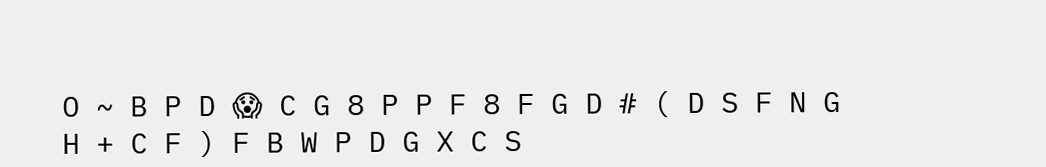O ~ B P D 😱 C G 8 P P F 8 F G D # ( D S F N G H + C F ) F B W P D G X C S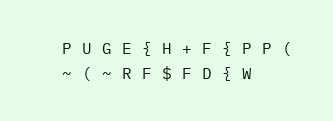P U G E { H + F { P P ( ~ ( ~ R F $ F D { W